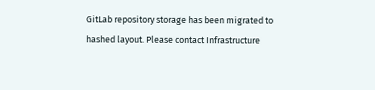GitLab repository storage has been migrated to hashed layout. Please contact Infrastructure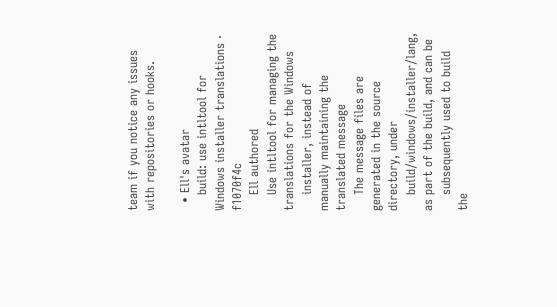team if you notice any issues with repositories or hooks.

  • Ell's avatar
    build: use intltool for Windows installer translations · f1070f4c
    Ell authored
    Use intltool for managing the translations for the Windows
    installer, instead of manually maintaining the translated message
    The message files are generated in the source directory, under
    build/windows/installer/lang, as part of the build, and can be
    subsequently used to build the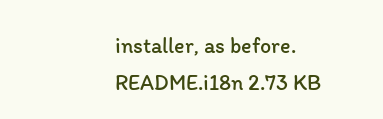installer, as before.
README.i18n 2.73 KB